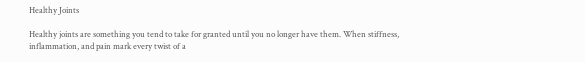Healthy Joints

Healthy joints are something you tend to take for granted until you no longer have them. When stiffness, inflammation, and pain mark every twist of a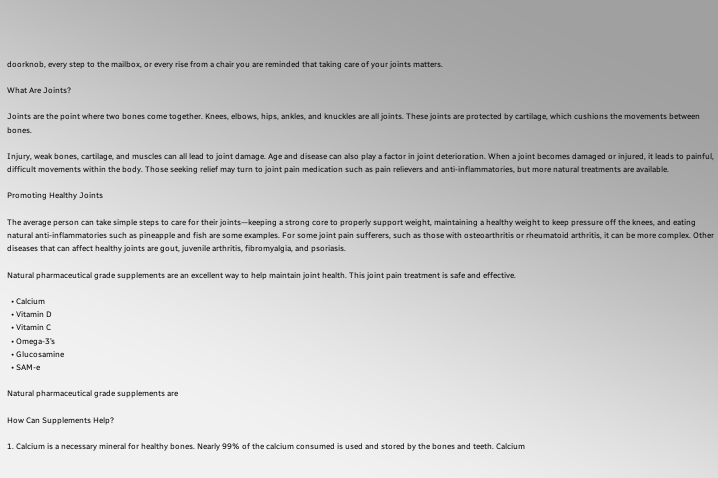doorknob, every step to the mailbox, or every rise from a chair you are reminded that taking care of your joints matters.

What Are Joints?

Joints are the point where two bones come together. Knees, elbows, hips, ankles, and knuckles are all joints. These joints are protected by cartilage, which cushions the movements between bones.

Injury, weak bones, cartilage, and muscles can all lead to joint damage. Age and disease can also play a factor in joint deterioration. When a joint becomes damaged or injured, it leads to painful, difficult movements within the body. Those seeking relief may turn to joint pain medication such as pain relievers and anti-inflammatories, but more natural treatments are available.

Promoting Healthy Joints

The average person can take simple steps to care for their joints—keeping a strong core to properly support weight, maintaining a healthy weight to keep pressure off the knees, and eating natural anti-inflammatories such as pineapple and fish are some examples. For some joint pain sufferers, such as those with osteoarthritis or rheumatoid arthritis, it can be more complex. Other diseases that can affect healthy joints are gout, juvenile arthritis, fibromyalgia, and psoriasis.

Natural pharmaceutical grade supplements are an excellent way to help maintain joint health. This joint pain treatment is safe and effective.

  • Calcium
  • Vitamin D
  • Vitamin C
  • Omega-3’s
  • Glucosamine
  • SAM-e

Natural pharmaceutical grade supplements are

How Can Supplements Help?

1. Calcium is a necessary mineral for healthy bones. Nearly 99% of the calcium consumed is used and stored by the bones and teeth. Calcium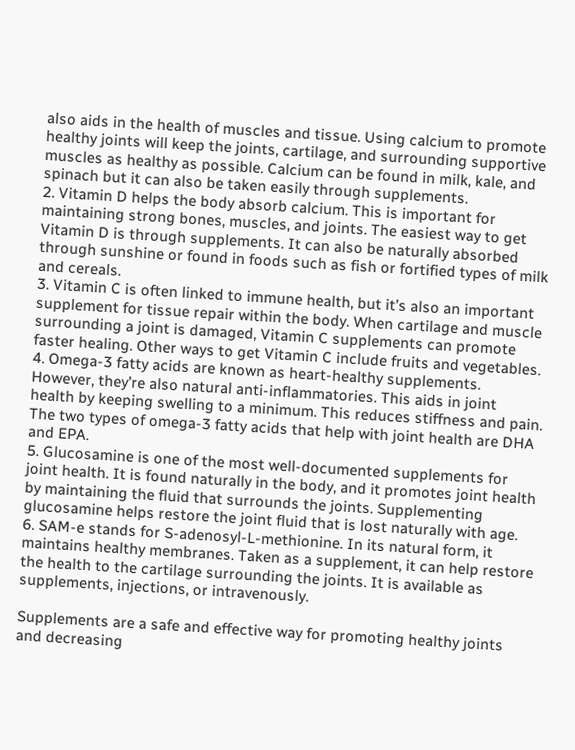also aids in the health of muscles and tissue. Using calcium to promote healthy joints will keep the joints, cartilage, and surrounding supportive muscles as healthy as possible. Calcium can be found in milk, kale, and spinach but it can also be taken easily through supplements.
2. Vitamin D helps the body absorb calcium. This is important for maintaining strong bones, muscles, and joints. The easiest way to get Vitamin D is through supplements. It can also be naturally absorbed through sunshine or found in foods such as fish or fortified types of milk and cereals.
3. Vitamin C is often linked to immune health, but it’s also an important supplement for tissue repair within the body. When cartilage and muscle surrounding a joint is damaged, Vitamin C supplements can promote faster healing. Other ways to get Vitamin C include fruits and vegetables.
4. Omega-3 fatty acids are known as heart-healthy supplements. However, they’re also natural anti-inflammatories. This aids in joint health by keeping swelling to a minimum. This reduces stiffness and pain. The two types of omega-3 fatty acids that help with joint health are DHA and EPA.
5. Glucosamine is one of the most well-documented supplements for joint health. It is found naturally in the body, and it promotes joint health by maintaining the fluid that surrounds the joints. Supplementing glucosamine helps restore the joint fluid that is lost naturally with age.
6. SAM-e stands for S-adenosyl-L-methionine. In its natural form, it maintains healthy membranes. Taken as a supplement, it can help restore the health to the cartilage surrounding the joints. It is available as supplements, injections, or intravenously.

Supplements are a safe and effective way for promoting healthy joints and decreasing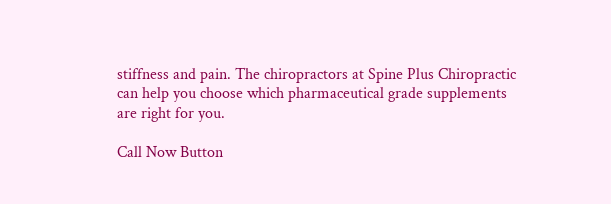stiffness and pain. The chiropractors at Spine Plus Chiropractic can help you choose which pharmaceutical grade supplements are right for you.

Call Now Button